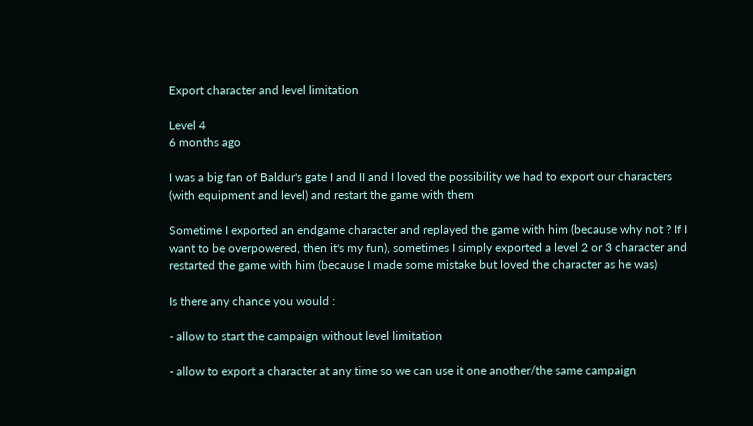Export character and level limitation

Level 4
6 months ago

I was a big fan of Baldur's gate I and II and I loved the possibility we had to export our characters (with equipment and level) and restart the game with them

Sometime I exported an endgame character and replayed the game with him (because why not ? If I want to be overpowered, then it's my fun), sometimes I simply exported a level 2 or 3 character and restarted the game with him (because I made some mistake but loved the character as he was)

Is there any chance you would :

- allow to start the campaign without level limitation

- allow to export a character at any time so we can use it one another/the same campaign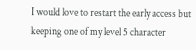I would love to restart the early access but keeping one of my level 5 character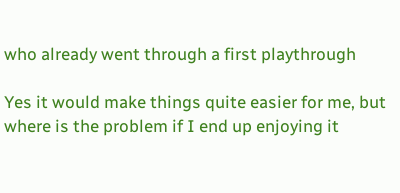who already went through a first playthrough

Yes it would make things quite easier for me, but where is the problem if I end up enjoying it